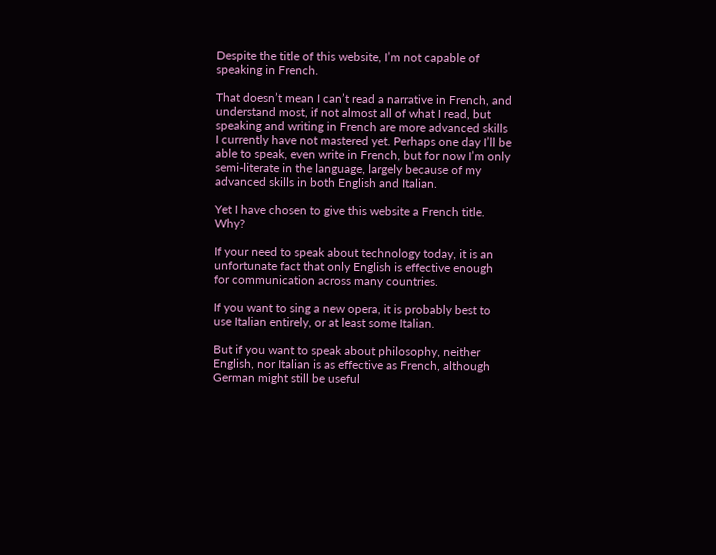Despite the title of this website, I’m not capable of speaking in French.

That doesn’t mean I can’t read a narrative in French, and understand most, if not almost all of what I read, but speaking and writing in French are more advanced skills I currently have not mastered yet. Perhaps one day I’ll be able to speak, even write in French, but for now I’m only semi-literate in the language, largely because of my advanced skills in both English and Italian.

Yet I have chosen to give this website a French title. Why?

If your need to speak about technology today, it is an unfortunate fact that only English is effective enough for communication across many countries.

If you want to sing a new opera, it is probably best to use Italian entirely, or at least some Italian.

But if you want to speak about philosophy, neither English, nor Italian is as effective as French, although German might still be useful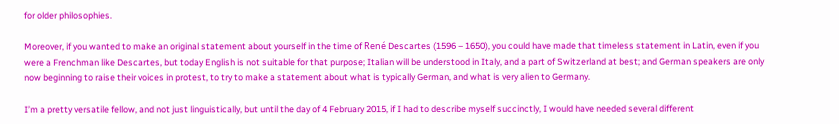for older philosophies.

Moreover, if you wanted to make an original statement about yourself in the time of René Descartes (1596 – 1650), you could have made that timeless statement in Latin, even if you were a Frenchman like Descartes, but today English is not suitable for that purpose; Italian will be understood in Italy, and a part of Switzerland at best; and German speakers are only now beginning to raise their voices in protest, to try to make a statement about what is typically German, and what is very alien to Germany.

I’m a pretty versatile fellow, and not just linguistically, but until the day of 4 February 2015, if I had to describe myself succinctly, I would have needed several different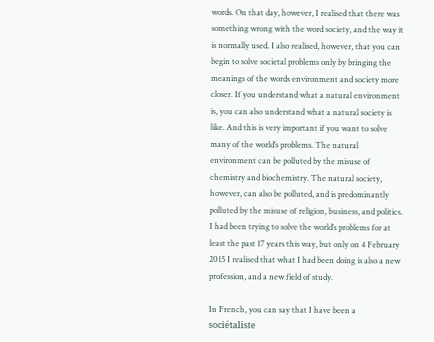words. On that day, however, I realised that there was something wrong with the word society, and the way it is normally used. I also realised, however, that you can begin to solve societal problems only by bringing the meanings of the words environment and society more closer. If you understand what a natural environment is, you can also understand what a natural society is like. And this is very important if you want to solve many of the world’s problems. The natural environment can be polluted by the misuse of chemistry and biochemistry. The natural society, however, can also be polluted, and is predominantly polluted by the misuse of religion, business, and politics. I had been trying to solve the world’s problems for at least the past 17 years this way, but only on 4 February 2015 I realised that what I had been doing is also a new profession, and a new field of study.

In French, you can say that I have been a sociétaliste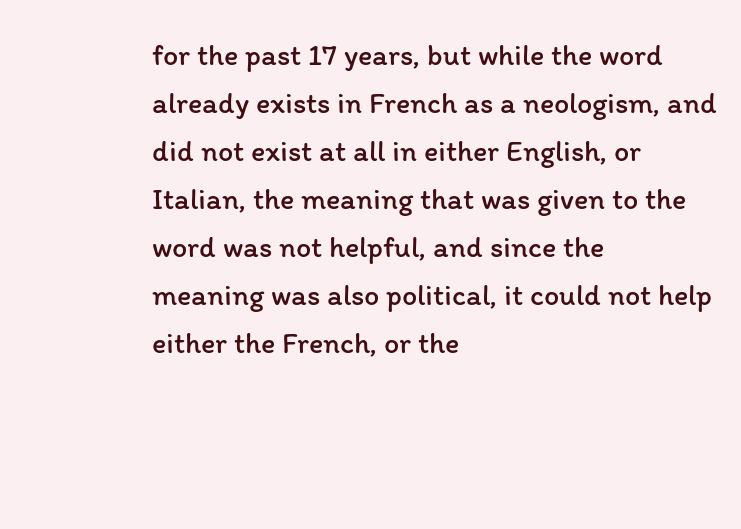for the past 17 years, but while the word already exists in French as a neologism, and did not exist at all in either English, or Italian, the meaning that was given to the word was not helpful, and since the meaning was also political, it could not help either the French, or the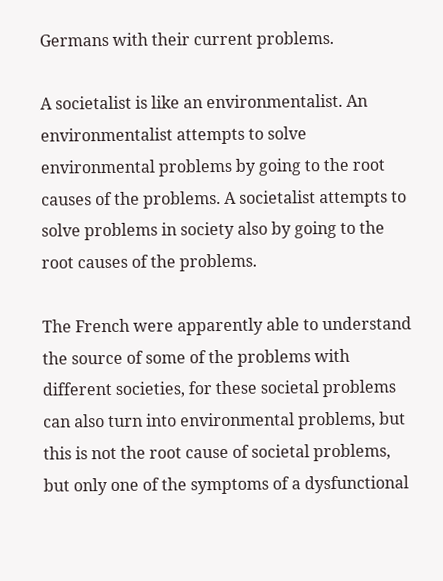Germans with their current problems.

A societalist is like an environmentalist. An environmentalist attempts to solve environmental problems by going to the root causes of the problems. A societalist attempts to solve problems in society also by going to the root causes of the problems.

The French were apparently able to understand the source of some of the problems with different societies, for these societal problems can also turn into environmental problems, but this is not the root cause of societal problems, but only one of the symptoms of a dysfunctional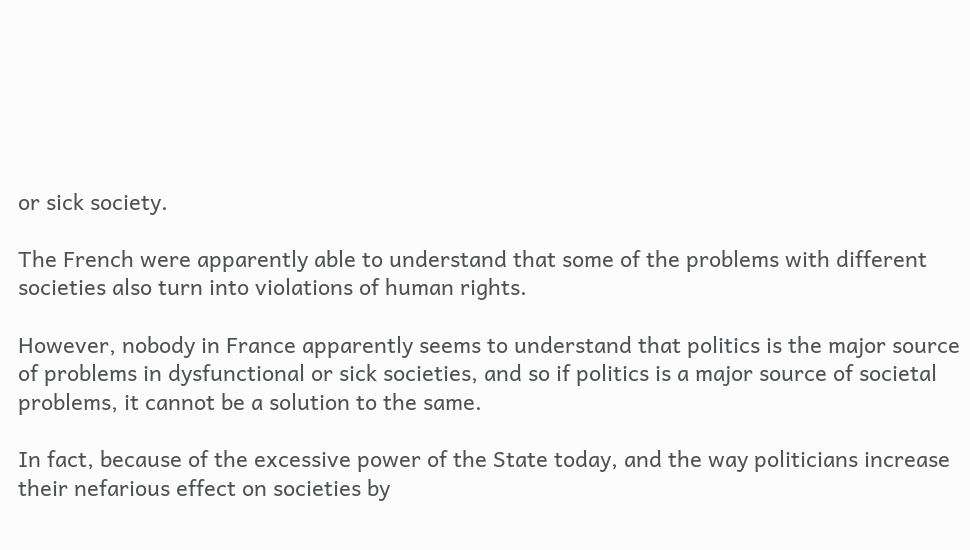or sick society.

The French were apparently able to understand that some of the problems with different societies also turn into violations of human rights.

However, nobody in France apparently seems to understand that politics is the major source of problems in dysfunctional or sick societies, and so if politics is a major source of societal problems, it cannot be a solution to the same.

In fact, because of the excessive power of the State today, and the way politicians increase their nefarious effect on societies by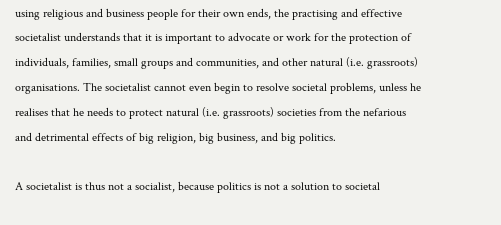using religious and business people for their own ends, the practising and effective societalist understands that it is important to advocate or work for the protection of individuals, families, small groups and communities, and other natural (i.e. grassroots) organisations. The societalist cannot even begin to resolve societal problems, unless he realises that he needs to protect natural (i.e. grassroots) societies from the nefarious and detrimental effects of big religion, big business, and big politics.

A societalist is thus not a socialist, because politics is not a solution to societal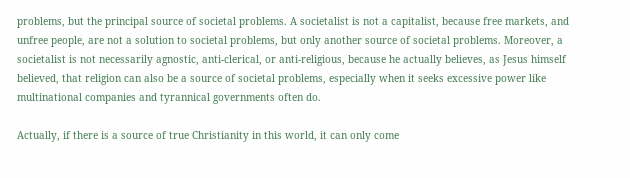problems, but the principal source of societal problems. A societalist is not a capitalist, because free markets, and unfree people, are not a solution to societal problems, but only another source of societal problems. Moreover, a societalist is not necessarily agnostic, anti-clerical, or anti-religious, because he actually believes, as Jesus himself believed, that religion can also be a source of societal problems, especially when it seeks excessive power like multinational companies and tyrannical governments often do.

Actually, if there is a source of true Christianity in this world, it can only come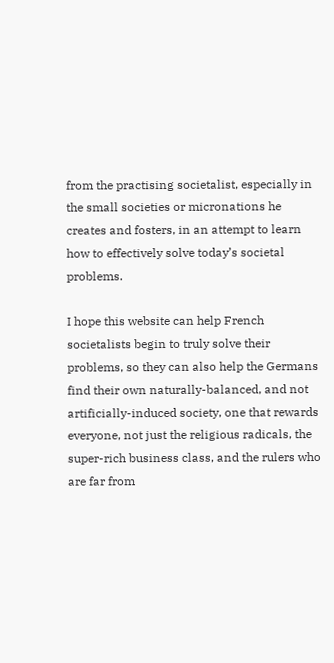from the practising societalist, especially in the small societies or micronations he creates and fosters, in an attempt to learn how to effectively solve today’s societal problems.

I hope this website can help French societalists begin to truly solve their problems, so they can also help the Germans find their own naturally-balanced, and not artificially-induced society, one that rewards everyone, not just the religious radicals, the super-rich business class, and the rulers who are far from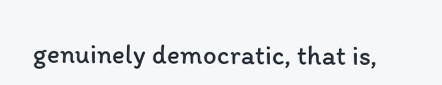genuinely democratic, that is,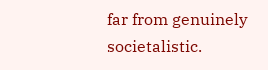far from genuinely societalistic.